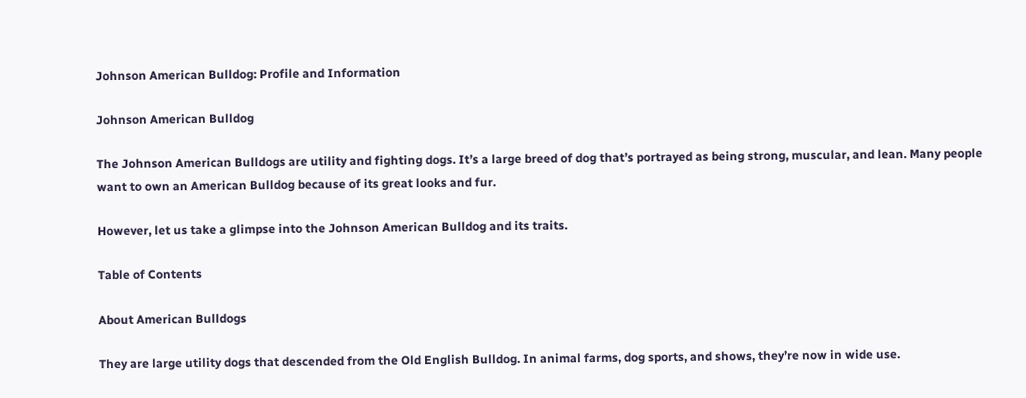Johnson American Bulldog: Profile and Information

Johnson American Bulldog

The Johnson American Bulldogs are utility and fighting dogs. It’s a large breed of dog that’s portrayed as being strong, muscular, and lean. Many people want to own an American Bulldog because of its great looks and fur.

However, let us take a glimpse into the Johnson American Bulldog and its traits.

Table of Contents

About American Bulldogs

They are large utility dogs that descended from the Old English Bulldog. In animal farms, dog sports, and shows, they’re now in wide use.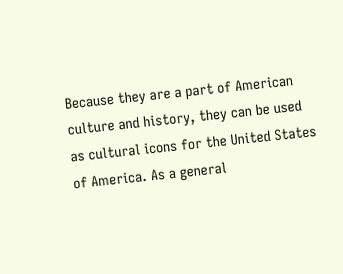Because they are a part of American culture and history, they can be used as cultural icons for the United States of America. As a general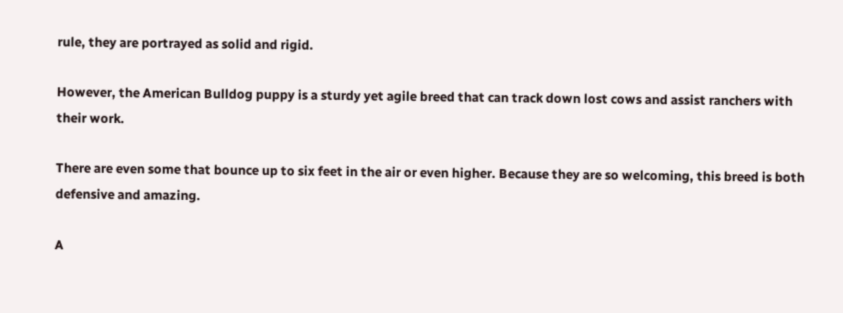rule, they are portrayed as solid and rigid.

However, the American Bulldog puppy is a sturdy yet agile breed that can track down lost cows and assist ranchers with their work.

There are even some that bounce up to six feet in the air or even higher. Because they are so welcoming, this breed is both defensive and amazing.

A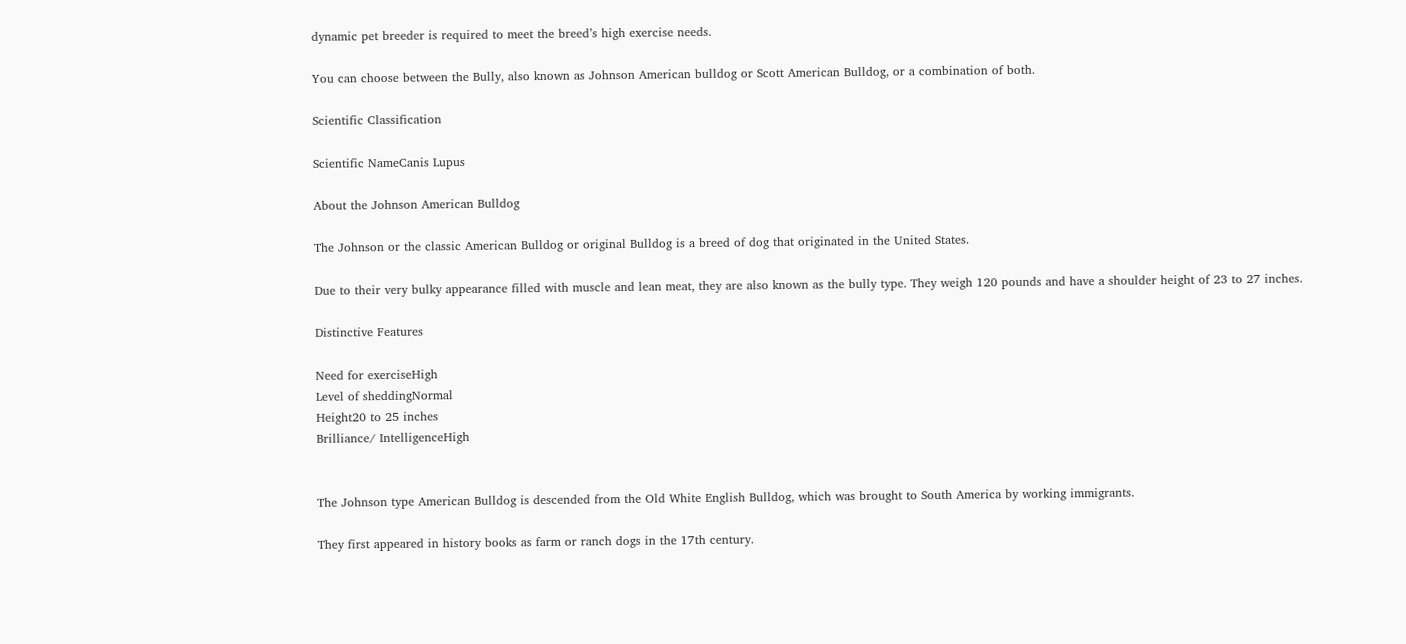dynamic pet breeder is required to meet the breed’s high exercise needs.

You can choose between the Bully, also known as Johnson American bulldog or Scott American Bulldog, or a combination of both.

Scientific Classification

Scientific NameCanis Lupus

About the Johnson American Bulldog

The Johnson or the classic American Bulldog or original Bulldog is a breed of dog that originated in the United States.

Due to their very bulky appearance filled with muscle and lean meat, they are also known as the bully type. They weigh 120 pounds and have a shoulder height of 23 to 27 inches.

Distinctive Features

Need for exerciseHigh
Level of sheddingNormal
Height20 to 25 inches
Brilliance/ IntelligenceHigh


The Johnson type American Bulldog is descended from the Old White English Bulldog, which was brought to South America by working immigrants.

They first appeared in history books as farm or ranch dogs in the 17th century.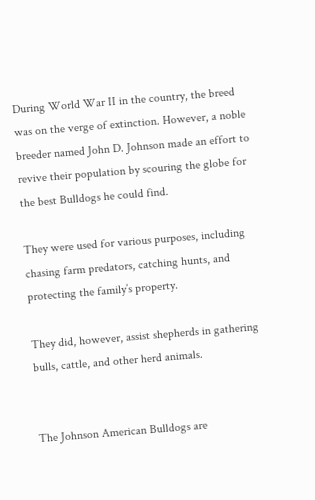During World War II in the country, the breed was on the verge of extinction. However, a noble breeder named John D. Johnson made an effort to revive their population by scouring the globe for the best Bulldogs he could find.

They were used for various purposes, including chasing farm predators, catching hunts, and protecting the family’s property.

They did, however, assist shepherds in gathering bulls, cattle, and other herd animals.


The Johnson American Bulldogs are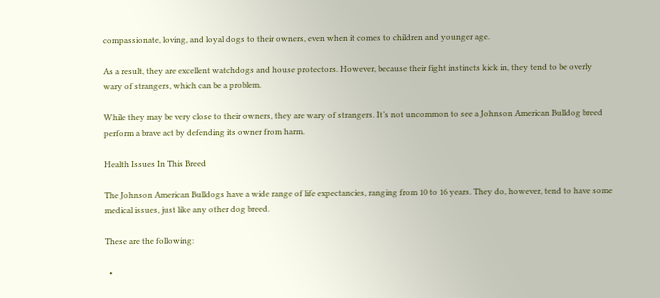compassionate, loving, and loyal dogs to their owners, even when it comes to children and younger age.

As a result, they are excellent watchdogs and house protectors. However, because their fight instincts kick in, they tend to be overly wary of strangers, which can be a problem.

While they may be very close to their owners, they are wary of strangers. It’s not uncommon to see a Johnson American Bulldog breed perform a brave act by defending its owner from harm.

Health Issues In This Breed

The Johnson American Bulldogs have a wide range of life expectancies, ranging from 10 to 16 years. They do, however, tend to have some medical issues, just like any other dog breed.

These are the following:

  •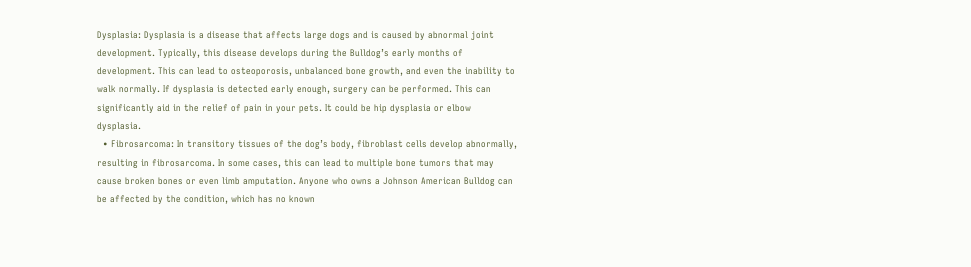Dysplasia: Dysplasia is a disease that affects large dogs and is caused by abnormal joint development. Typically, this disease develops during the Bulldog’s early months of development. This can lead to osteoporosis, unbalanced bone growth, and even the inability to walk normally. If dysplasia is detected early enough, surgery can be performed. This can significantly aid in the relief of pain in your pets. It could be hip dysplasia or elbow dysplasia.
  • Fibrosarcoma: In transitory tissues of the dog’s body, fibroblast cells develop abnormally, resulting in fibrosarcoma. In some cases, this can lead to multiple bone tumors that may cause broken bones or even limb amputation. Anyone who owns a Johnson American Bulldog can be affected by the condition, which has no known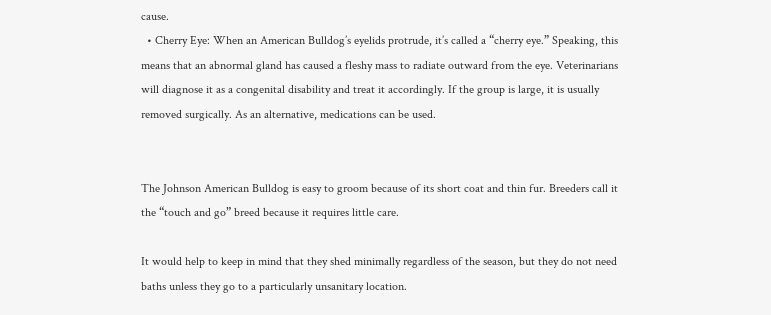cause.
  • Cherry Eye: When an American Bulldog’s eyelids protrude, it’s called a “cherry eye.” Speaking, this means that an abnormal gland has caused a fleshy mass to radiate outward from the eye. Veterinarians will diagnose it as a congenital disability and treat it accordingly. If the group is large, it is usually removed surgically. As an alternative, medications can be used.


The Johnson American Bulldog is easy to groom because of its short coat and thin fur. Breeders call it the “touch and go” breed because it requires little care.

It would help to keep in mind that they shed minimally regardless of the season, but they do not need baths unless they go to a particularly unsanitary location.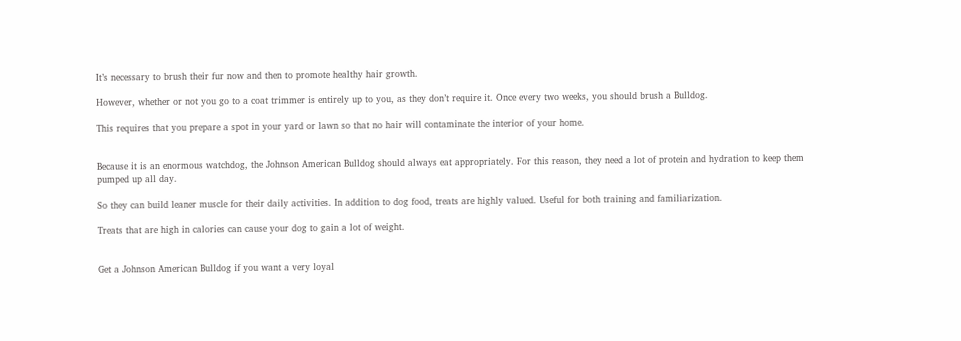It’s necessary to brush their fur now and then to promote healthy hair growth.

However, whether or not you go to a coat trimmer is entirely up to you, as they don’t require it. Once every two weeks, you should brush a Bulldog.

This requires that you prepare a spot in your yard or lawn so that no hair will contaminate the interior of your home.


Because it is an enormous watchdog, the Johnson American Bulldog should always eat appropriately. For this reason, they need a lot of protein and hydration to keep them pumped up all day.

So they can build leaner muscle for their daily activities. In addition to dog food, treats are highly valued. Useful for both training and familiarization.

Treats that are high in calories can cause your dog to gain a lot of weight.


Get a Johnson American Bulldog if you want a very loyal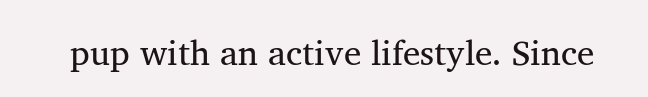pup with an active lifestyle. Since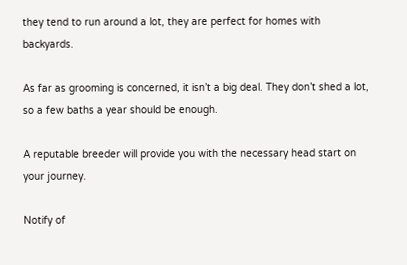they tend to run around a lot, they are perfect for homes with backyards.

As far as grooming is concerned, it isn’t a big deal. They don’t shed a lot, so a few baths a year should be enough.

A reputable breeder will provide you with the necessary head start on your journey.

Notify of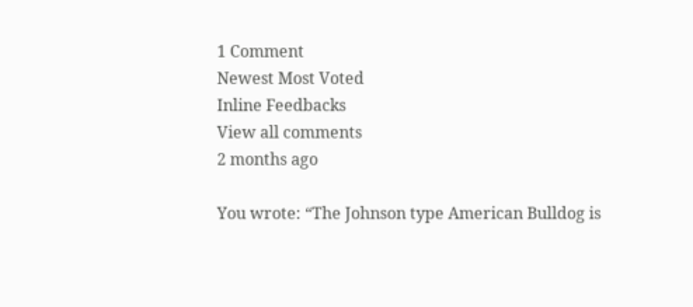1 Comment
Newest Most Voted
Inline Feedbacks
View all comments
2 months ago

You wrote: “The Johnson type American Bulldog is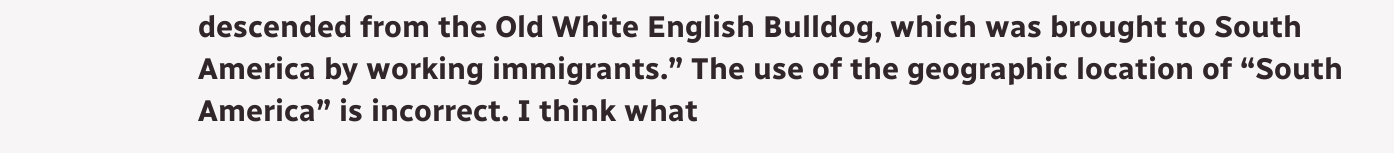descended from the Old White English Bulldog, which was brought to South America by working immigrants.” The use of the geographic location of “South America” is incorrect. I think what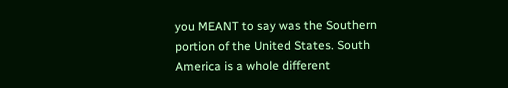you MEANT to say was the Southern portion of the United States. South America is a whole different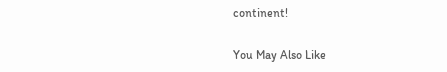continent!

You May Also Like